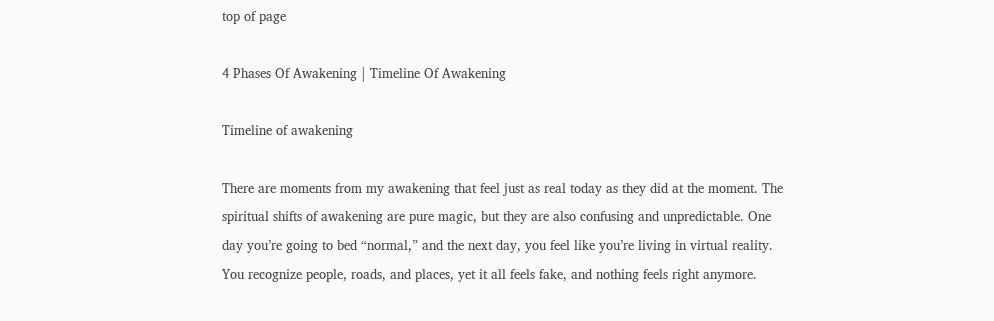top of page

4 Phases Of Awakening | Timeline Of Awakening

Timeline of awakening

There are moments from my awakening that feel just as real today as they did at the moment. The spiritual shifts of awakening are pure magic, but they are also confusing and unpredictable. One day you’re going to bed “normal,” and the next day, you feel like you’re living in virtual reality. You recognize people, roads, and places, yet it all feels fake, and nothing feels right anymore.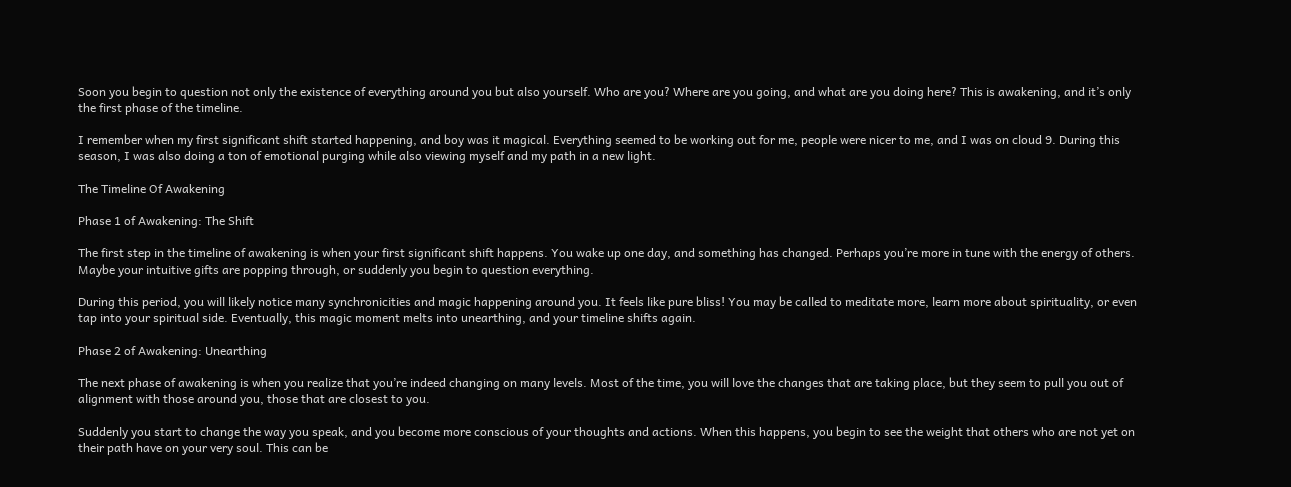Soon you begin to question not only the existence of everything around you but also yourself. Who are you? Where are you going, and what are you doing here? This is awakening, and it’s only the first phase of the timeline.

I remember when my first significant shift started happening, and boy was it magical. Everything seemed to be working out for me, people were nicer to me, and I was on cloud 9. During this season, I was also doing a ton of emotional purging while also viewing myself and my path in a new light.

The Timeline Of Awakening

Phase 1 of Awakening: The Shift

The first step in the timeline of awakening is when your first significant shift happens. You wake up one day, and something has changed. Perhaps you’re more in tune with the energy of others. Maybe your intuitive gifts are popping through, or suddenly you begin to question everything.

During this period, you will likely notice many synchronicities and magic happening around you. It feels like pure bliss! You may be called to meditate more, learn more about spirituality, or even tap into your spiritual side. Eventually, this magic moment melts into unearthing, and your timeline shifts again.

Phase 2 of Awakening: Unearthing

The next phase of awakening is when you realize that you’re indeed changing on many levels. Most of the time, you will love the changes that are taking place, but they seem to pull you out of alignment with those around you, those that are closest to you.

Suddenly you start to change the way you speak, and you become more conscious of your thoughts and actions. When this happens, you begin to see the weight that others who are not yet on their path have on your very soul. This can be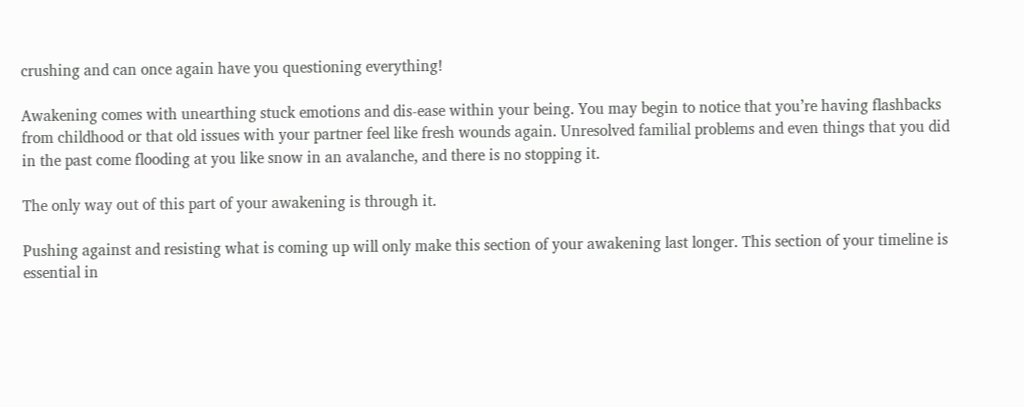crushing and can once again have you questioning everything!

Awakening comes with unearthing stuck emotions and dis-ease within your being. You may begin to notice that you’re having flashbacks from childhood or that old issues with your partner feel like fresh wounds again. Unresolved familial problems and even things that you did in the past come flooding at you like snow in an avalanche, and there is no stopping it.

The only way out of this part of your awakening is through it.

Pushing against and resisting what is coming up will only make this section of your awakening last longer. This section of your timeline is essential in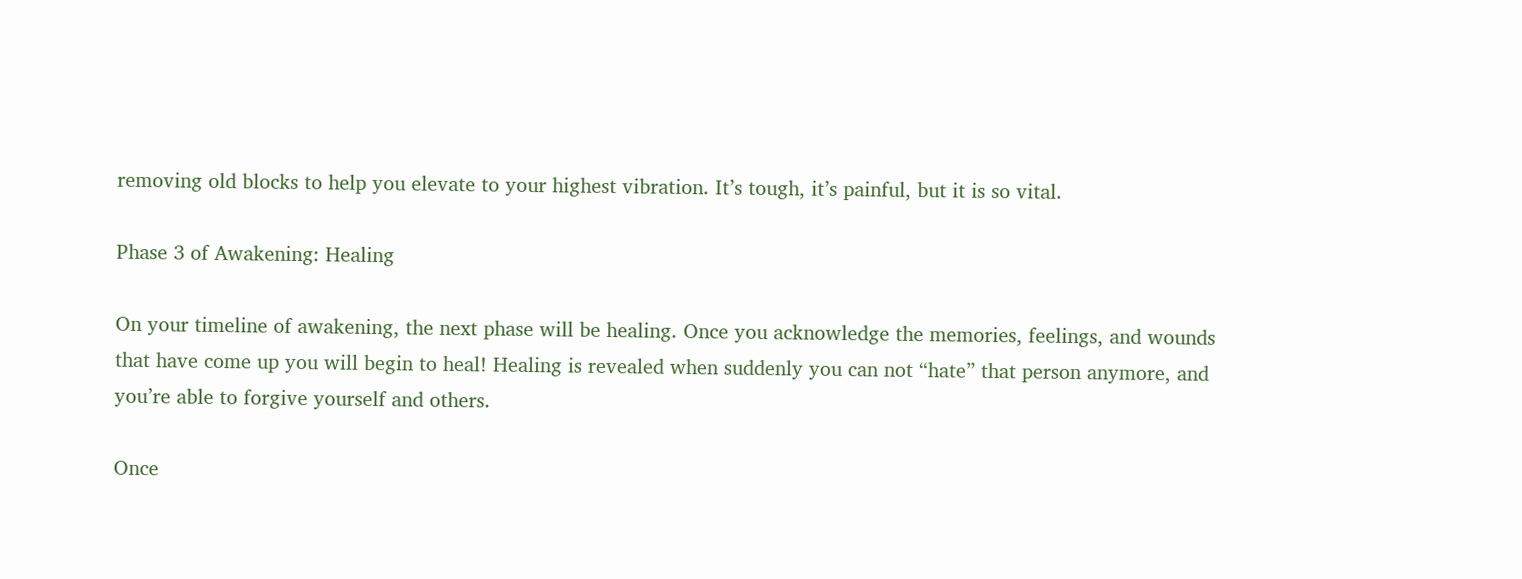removing old blocks to help you elevate to your highest vibration. It’s tough, it’s painful, but it is so vital.

Phase 3 of Awakening: Healing

On your timeline of awakening, the next phase will be healing. Once you acknowledge the memories, feelings, and wounds that have come up you will begin to heal! Healing is revealed when suddenly you can not “hate” that person anymore, and you’re able to forgive yourself and others.

Once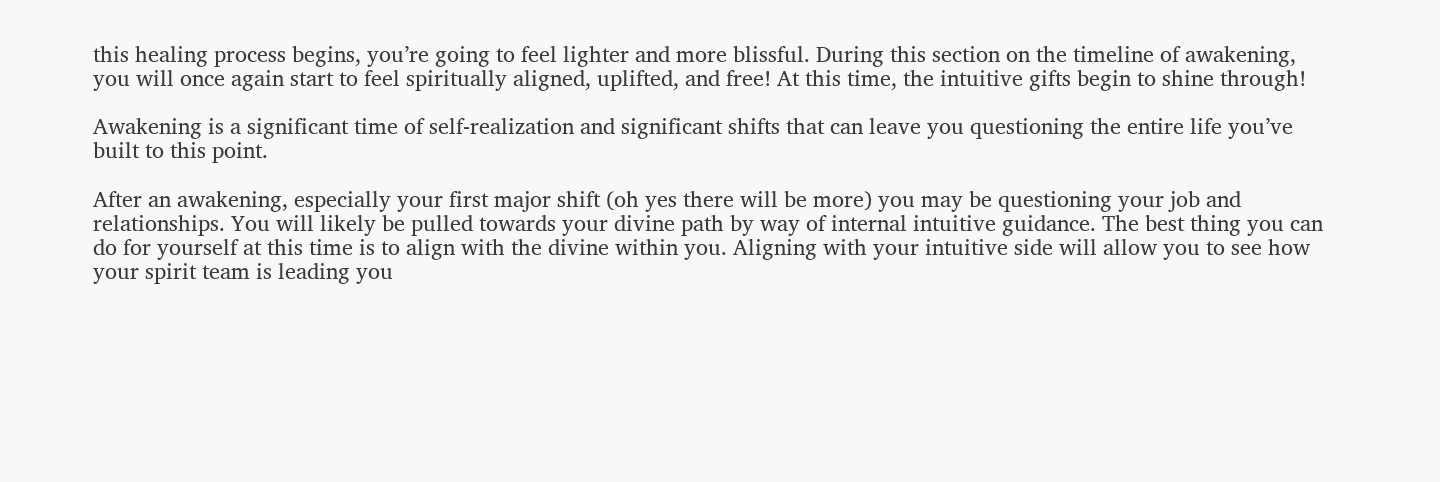this healing process begins, you’re going to feel lighter and more blissful. During this section on the timeline of awakening, you will once again start to feel spiritually aligned, uplifted, and free! At this time, the intuitive gifts begin to shine through!

Awakening is a significant time of self-realization and significant shifts that can leave you questioning the entire life you’ve built to this point.

After an awakening, especially your first major shift (oh yes there will be more) you may be questioning your job and relationships. You will likely be pulled towards your divine path by way of internal intuitive guidance. The best thing you can do for yourself at this time is to align with the divine within you. Aligning with your intuitive side will allow you to see how your spirit team is leading you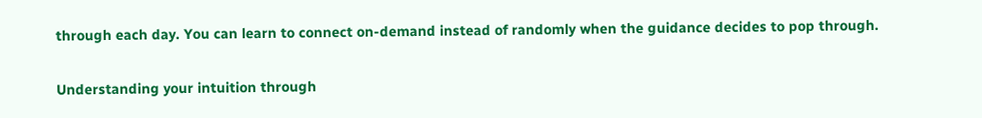through each day. You can learn to connect on-demand instead of randomly when the guidance decides to pop through.

Understanding your intuition through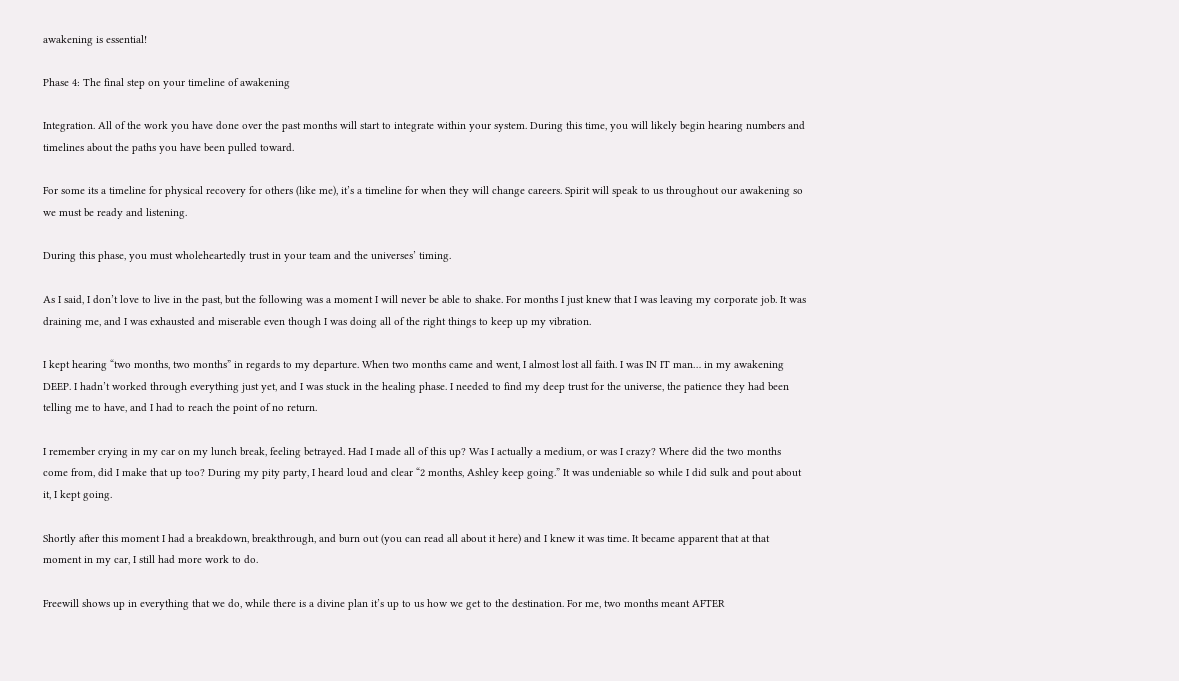awakening is essential!

Phase 4: The final step on your timeline of awakening

Integration. All of the work you have done over the past months will start to integrate within your system. During this time, you will likely begin hearing numbers and timelines about the paths you have been pulled toward.

For some its a timeline for physical recovery for others (like me), it’s a timeline for when they will change careers. Spirit will speak to us throughout our awakening so we must be ready and listening.

During this phase, you must wholeheartedly trust in your team and the universes’ timing.

As I said, I don’t love to live in the past, but the following was a moment I will never be able to shake. For months I just knew that I was leaving my corporate job. It was draining me, and I was exhausted and miserable even though I was doing all of the right things to keep up my vibration.

I kept hearing “two months, two months” in regards to my departure. When two months came and went, I almost lost all faith. I was IN IT man… in my awakening DEEP. I hadn’t worked through everything just yet, and I was stuck in the healing phase. I needed to find my deep trust for the universe, the patience they had been telling me to have, and I had to reach the point of no return.

I remember crying in my car on my lunch break, feeling betrayed. Had I made all of this up? Was I actually a medium, or was I crazy? Where did the two months come from, did I make that up too? During my pity party, I heard loud and clear “2 months, Ashley keep going.” It was undeniable so while I did sulk and pout about it, I kept going.

Shortly after this moment I had a breakdown, breakthrough, and burn out (you can read all about it here) and I knew it was time. It became apparent that at that moment in my car, I still had more work to do.

Freewill shows up in everything that we do, while there is a divine plan it’s up to us how we get to the destination. For me, two months meant AFTER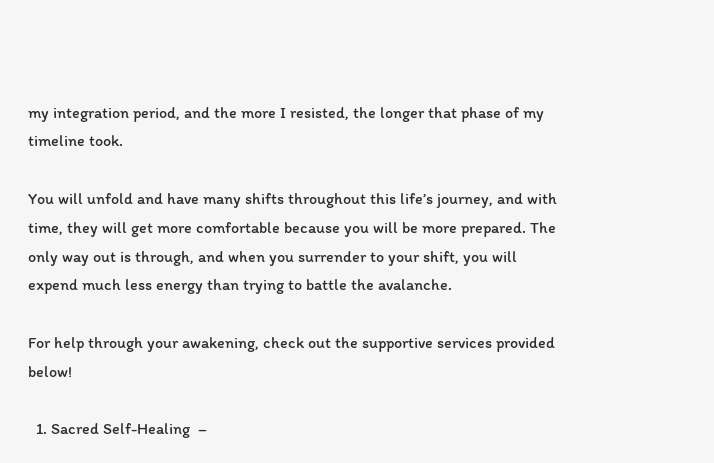my integration period, and the more I resisted, the longer that phase of my timeline took.

You will unfold and have many shifts throughout this life’s journey, and with time, they will get more comfortable because you will be more prepared. The only way out is through, and when you surrender to your shift, you will expend much less energy than trying to battle the avalanche.

For help through your awakening, check out the supportive services provided below!

  1. Sacred Self-Healing  –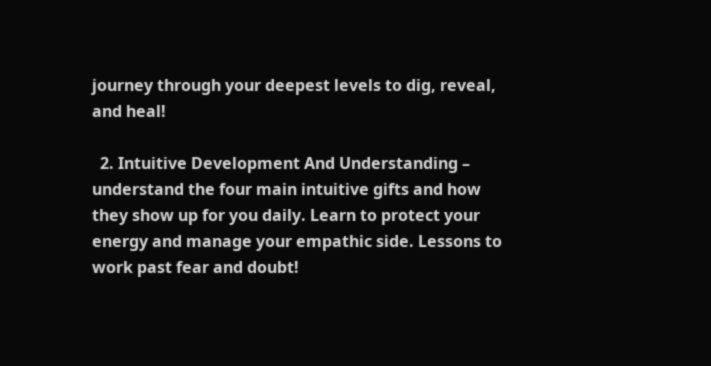journey through your deepest levels to dig, reveal, and heal!

  2. Intuitive Development And Understanding – understand the four main intuitive gifts and how they show up for you daily. Learn to protect your energy and manage your empathic side. Lessons to work past fear and doubt!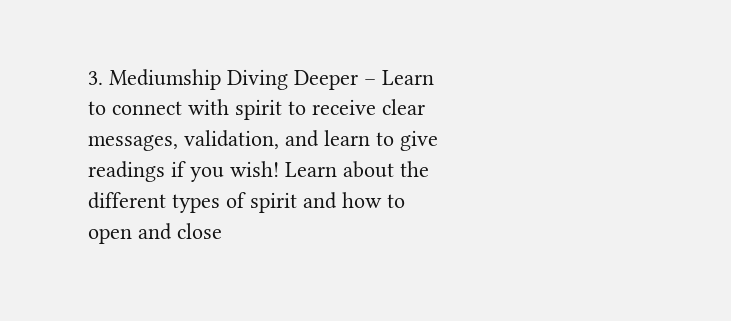3. Mediumship Diving Deeper – Learn to connect with spirit to receive clear messages, validation, and learn to give readings if you wish! Learn about the different types of spirit and how to open and close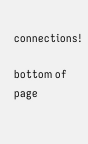connections!

bottom of page